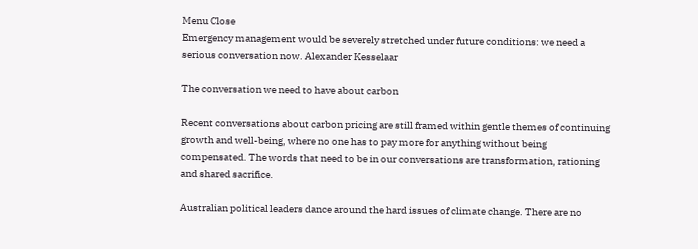Menu Close
Emergency management would be severely stretched under future conditions: we need a serious conversation now. Alexander Kesselaar

The conversation we need to have about carbon

Recent conversations about carbon pricing are still framed within gentle themes of continuing growth and well-being, where no one has to pay more for anything without being compensated. The words that need to be in our conversations are transformation, rationing and shared sacrifice.

Australian political leaders dance around the hard issues of climate change. There are no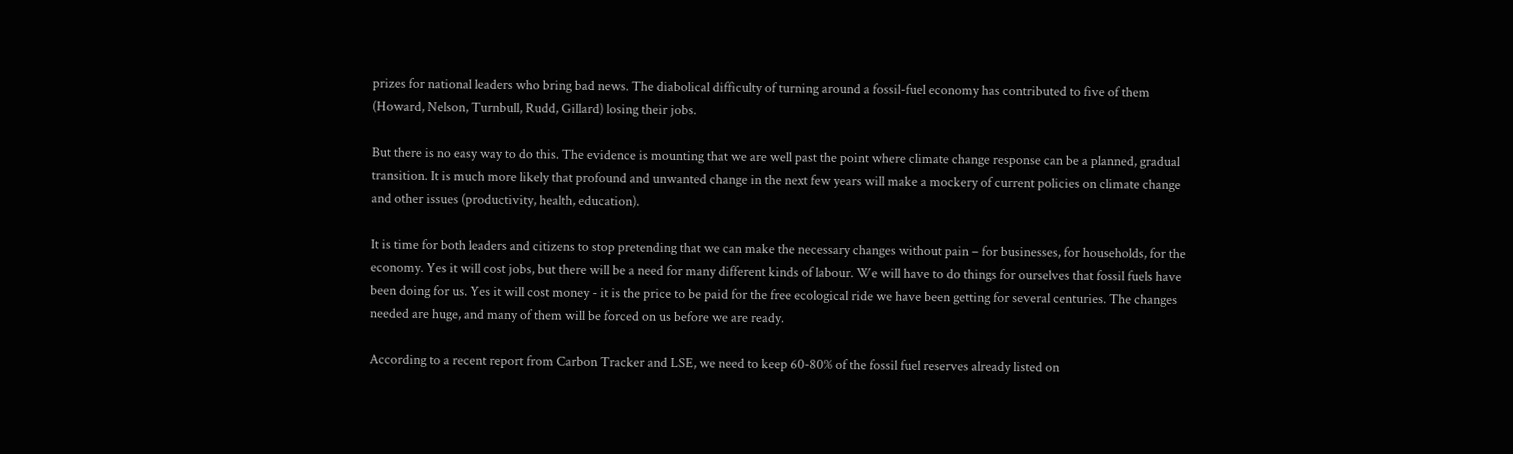prizes for national leaders who bring bad news. The diabolical difficulty of turning around a fossil-fuel economy has contributed to five of them (Howard, Nelson, Turnbull, Rudd, Gillard) losing their jobs.

But there is no easy way to do this. The evidence is mounting that we are well past the point where climate change response can be a planned, gradual transition. It is much more likely that profound and unwanted change in the next few years will make a mockery of current policies on climate change and other issues (productivity, health, education).

It is time for both leaders and citizens to stop pretending that we can make the necessary changes without pain – for businesses, for households, for the economy. Yes it will cost jobs, but there will be a need for many different kinds of labour. We will have to do things for ourselves that fossil fuels have been doing for us. Yes it will cost money - it is the price to be paid for the free ecological ride we have been getting for several centuries. The changes needed are huge, and many of them will be forced on us before we are ready.

According to a recent report from Carbon Tracker and LSE, we need to keep 60-80% of the fossil fuel reserves already listed on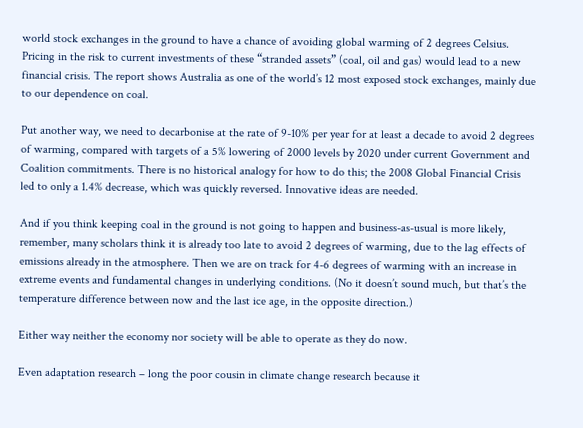world stock exchanges in the ground to have a chance of avoiding global warming of 2 degrees Celsius. Pricing in the risk to current investments of these “stranded assets” (coal, oil and gas) would lead to a new financial crisis. The report shows Australia as one of the world’s 12 most exposed stock exchanges, mainly due to our dependence on coal.

Put another way, we need to decarbonise at the rate of 9-10% per year for at least a decade to avoid 2 degrees of warming, compared with targets of a 5% lowering of 2000 levels by 2020 under current Government and Coalition commitments. There is no historical analogy for how to do this; the 2008 Global Financial Crisis led to only a 1.4% decrease, which was quickly reversed. Innovative ideas are needed.

And if you think keeping coal in the ground is not going to happen and business-as-usual is more likely, remember, many scholars think it is already too late to avoid 2 degrees of warming, due to the lag effects of emissions already in the atmosphere. Then we are on track for 4-6 degrees of warming with an increase in extreme events and fundamental changes in underlying conditions. (No it doesn’t sound much, but that’s the temperature difference between now and the last ice age, in the opposite direction.)

Either way neither the economy nor society will be able to operate as they do now.

Even adaptation research – long the poor cousin in climate change research because it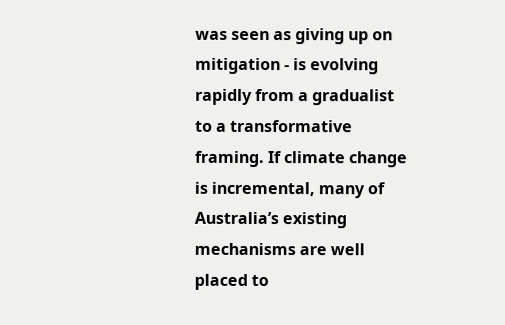was seen as giving up on mitigation - is evolving rapidly from a gradualist to a transformative framing. If climate change is incremental, many of Australia’s existing mechanisms are well placed to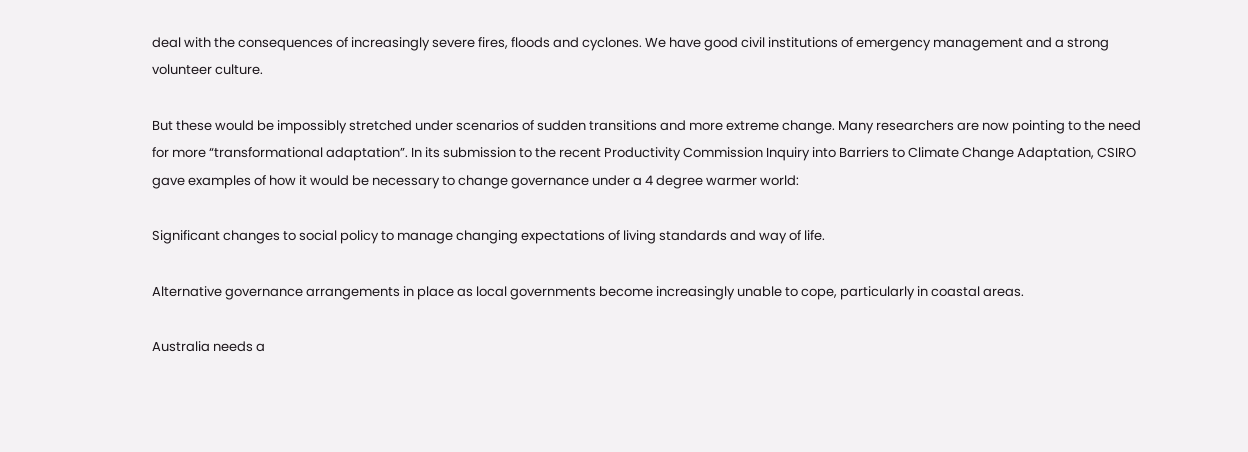deal with the consequences of increasingly severe fires, floods and cyclones. We have good civil institutions of emergency management and a strong volunteer culture.

But these would be impossibly stretched under scenarios of sudden transitions and more extreme change. Many researchers are now pointing to the need for more “transformational adaptation”. In its submission to the recent Productivity Commission Inquiry into Barriers to Climate Change Adaptation, CSIRO gave examples of how it would be necessary to change governance under a 4 degree warmer world:

Significant changes to social policy to manage changing expectations of living standards and way of life.

Alternative governance arrangements in place as local governments become increasingly unable to cope, particularly in coastal areas.

Australia needs a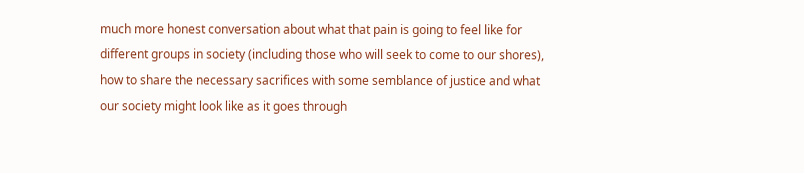much more honest conversation about what that pain is going to feel like for different groups in society (including those who will seek to come to our shores), how to share the necessary sacrifices with some semblance of justice and what our society might look like as it goes through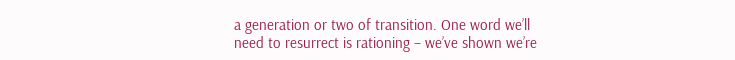a generation or two of transition. One word we’ll need to resurrect is rationing – we’ve shown we’re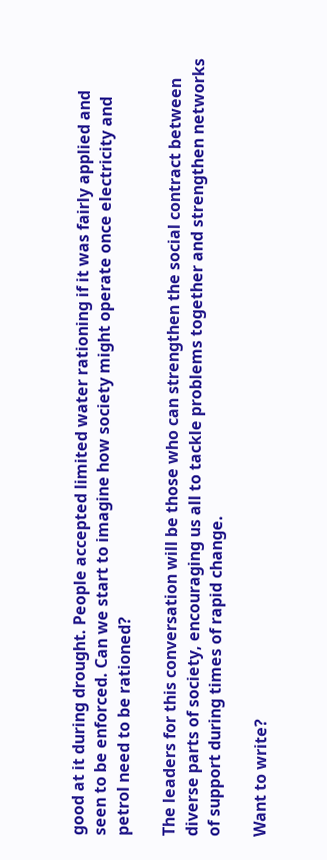good at it during drought. People accepted limited water rationing if it was fairly applied and seen to be enforced. Can we start to imagine how society might operate once electricity and petrol need to be rationed?

The leaders for this conversation will be those who can strengthen the social contract between diverse parts of society, encouraging us all to tackle problems together and strengthen networks of support during times of rapid change.

Want to write?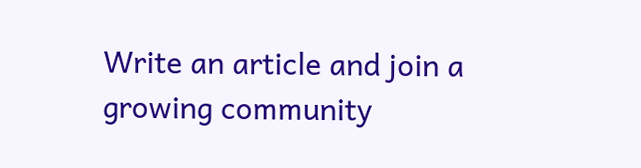Write an article and join a growing community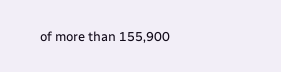of more than 155,900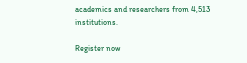academics and researchers from 4,513 institutions.

Register now